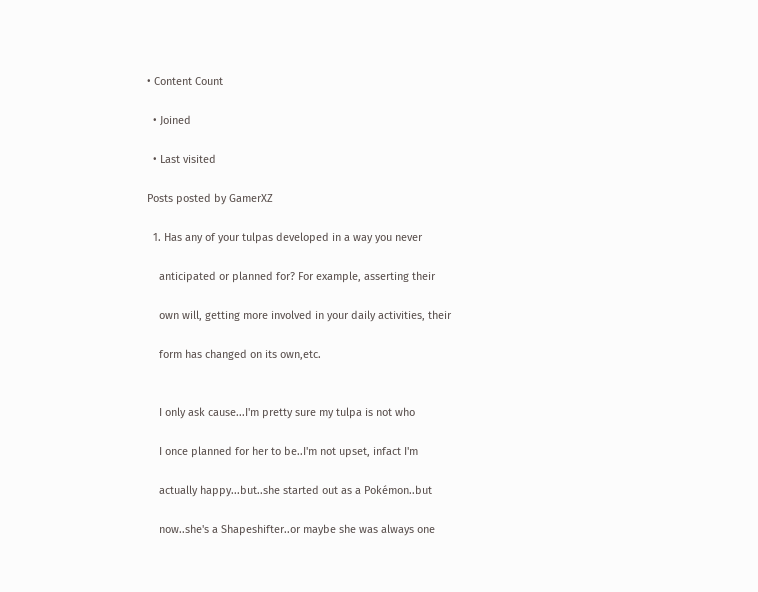• Content Count

  • Joined

  • Last visited

Posts posted by GamerXZ

  1. Has any of your tulpas developed in a way you never

    anticipated or planned for? For example, asserting their

    own will, getting more involved in your daily activities, their

    form has changed on its own,etc.


    I only ask cause...I'm pretty sure my tulpa is not who

    I once planned for her to be..I'm not upset, infact I'm

    actually happy...but..she started out as a Pokémon..but

    now..she's a Shapeshifter..or maybe she was always one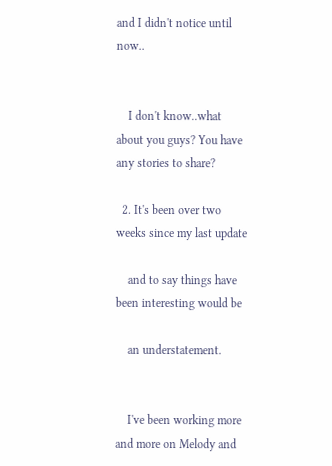and I didn't notice until now..


    I don't know..what about you guys? You have any stories to share?

  2. It's been over two weeks since my last update

    and to say things have been interesting would be

    an understatement.


    I've been working more and more on Melody and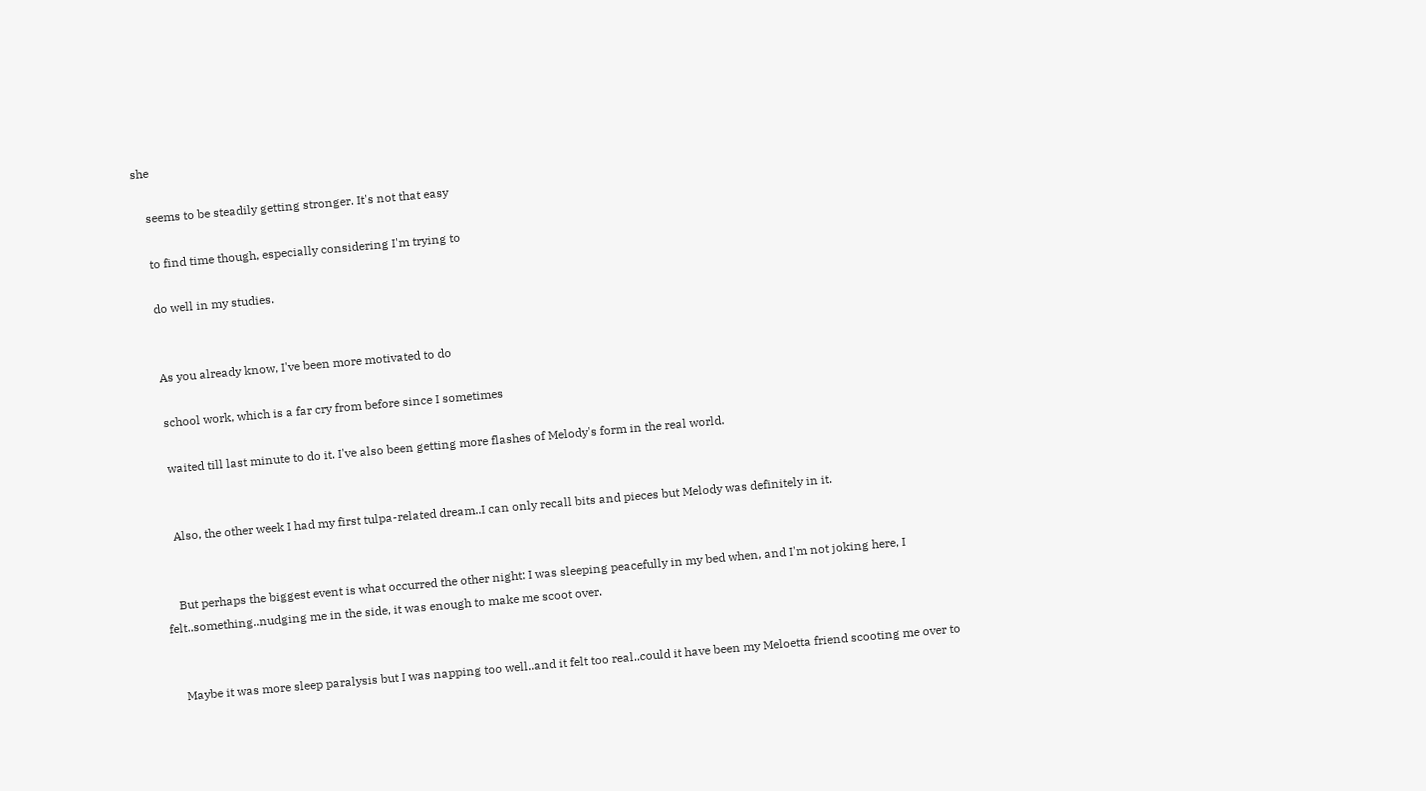she

    seems to be steadily getting stronger. It's not that easy

    to find time though, especially considering I'm trying to

    do well in my studies.


    As you already know, I've been more motivated to do

    school work, which is a far cry from before since I sometimes

    waited till last minute to do it. I've also been getting more flashes of Melody's form in the real world.


    Also, the other week I had my first tulpa-related dream..I can only recall bits and pieces but Melody was definitely in it.


    But perhaps the biggest event is what occurred the other night: I was sleeping peacefully in my bed when, and I'm not joking here, I felt..something..nudging me in the side, it was enough to make me scoot over.


    Maybe it was more sleep paralysis but I was napping too well..and it felt too real..could it have been my Meloetta friend scooting me over to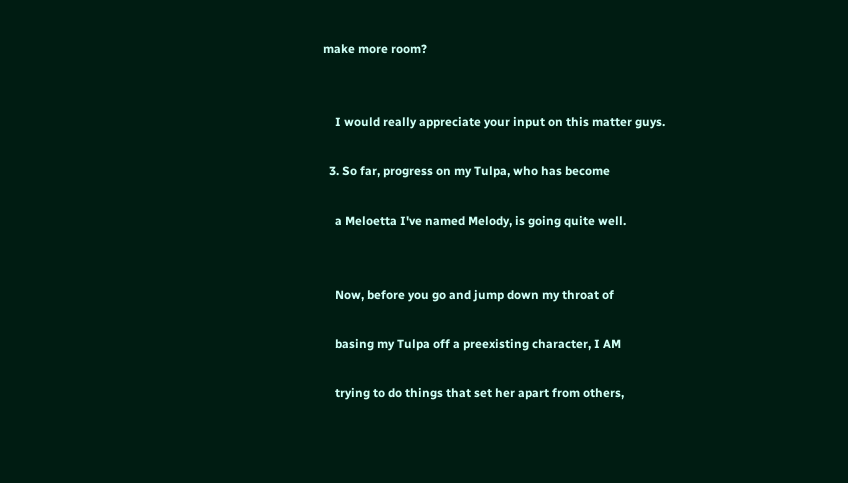make more room?


    I would really appreciate your input on this matter guys.

  3. So far, progress on my Tulpa, who has become

    a Meloetta I've named Melody, is going quite well.


    Now, before you go and jump down my throat of

    basing my Tulpa off a preexisting character, I AM

    trying to do things that set her apart from others,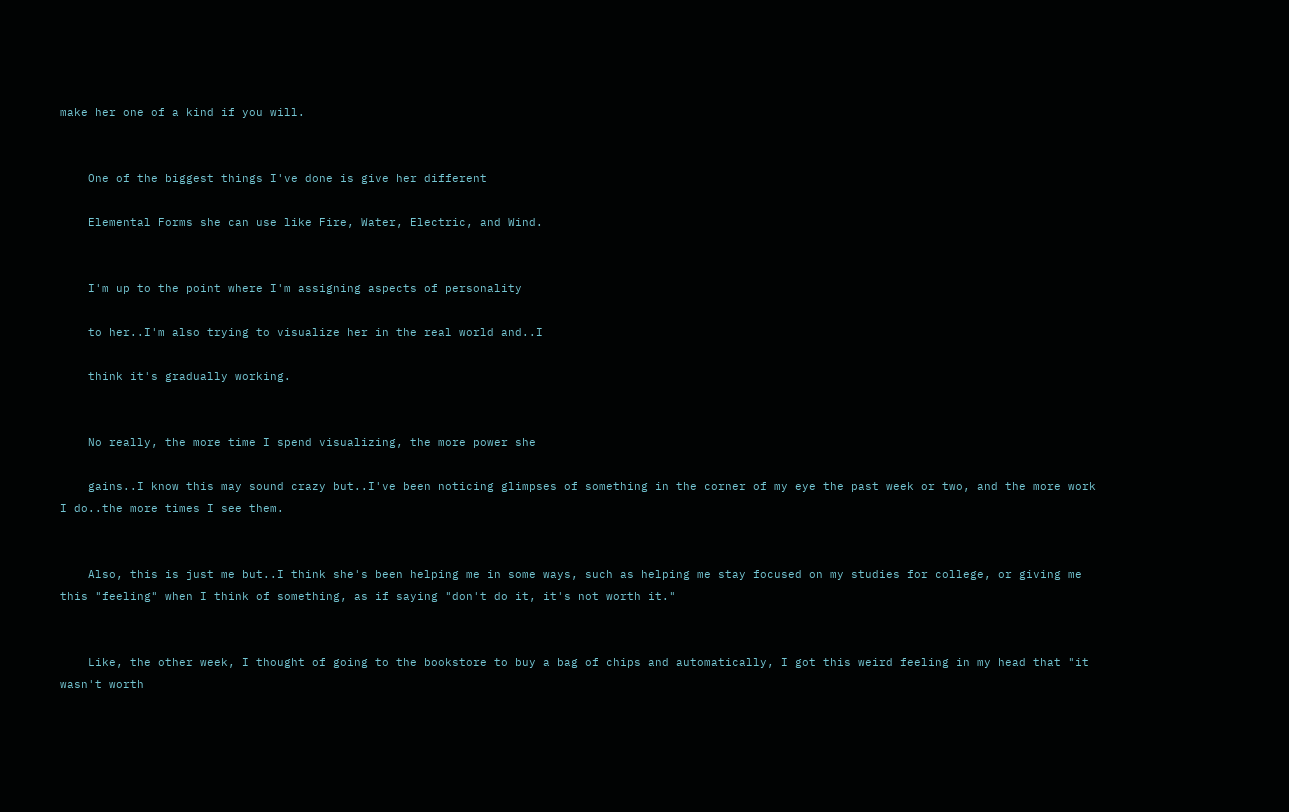make her one of a kind if you will.


    One of the biggest things I've done is give her different

    Elemental Forms she can use like Fire, Water, Electric, and Wind.


    I'm up to the point where I'm assigning aspects of personality

    to her..I'm also trying to visualize her in the real world and..I

    think it's gradually working.


    No really, the more time I spend visualizing, the more power she

    gains..I know this may sound crazy but..I've been noticing glimpses of something in the corner of my eye the past week or two, and the more work I do..the more times I see them.


    Also, this is just me but..I think she's been helping me in some ways, such as helping me stay focused on my studies for college, or giving me this "feeling" when I think of something, as if saying "don't do it, it's not worth it."


    Like, the other week, I thought of going to the bookstore to buy a bag of chips and automatically, I got this weird feeling in my head that "it wasn't worth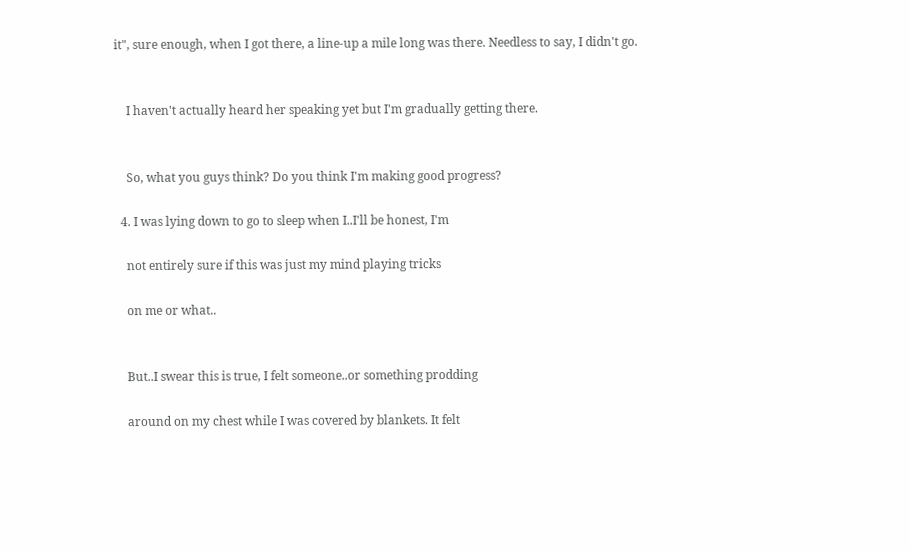it", sure enough, when I got there, a line-up a mile long was there. Needless to say, I didn't go.


    I haven't actually heard her speaking yet but I'm gradually getting there.


    So, what you guys think? Do you think I'm making good progress?

  4. I was lying down to go to sleep when I..I'll be honest, I'm

    not entirely sure if this was just my mind playing tricks

    on me or what..


    But..I swear this is true, I felt someone..or something prodding

    around on my chest while I was covered by blankets. It felt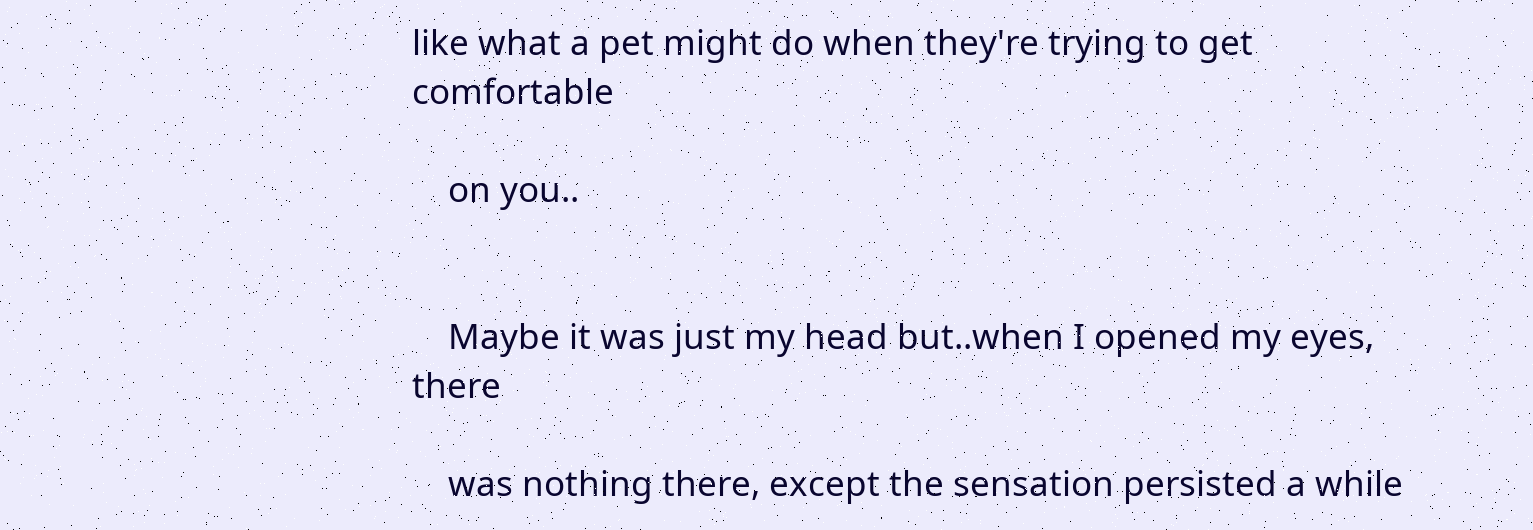like what a pet might do when they're trying to get comfortable

    on you..


    Maybe it was just my head but..when I opened my eyes, there

    was nothing there, except the sensation persisted a while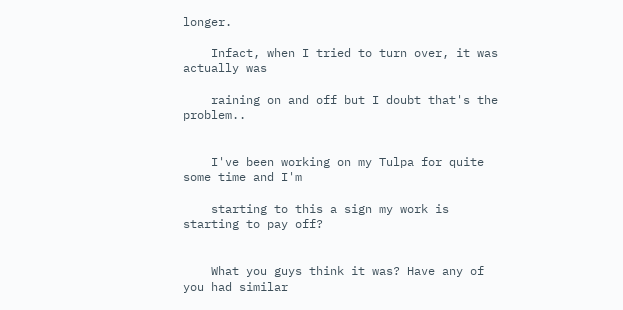longer.

    Infact, when I tried to turn over, it was actually was

    raining on and off but I doubt that's the problem..


    I've been working on my Tulpa for quite some time and I'm

    starting to this a sign my work is starting to pay off?


    What you guys think it was? Have any of you had similar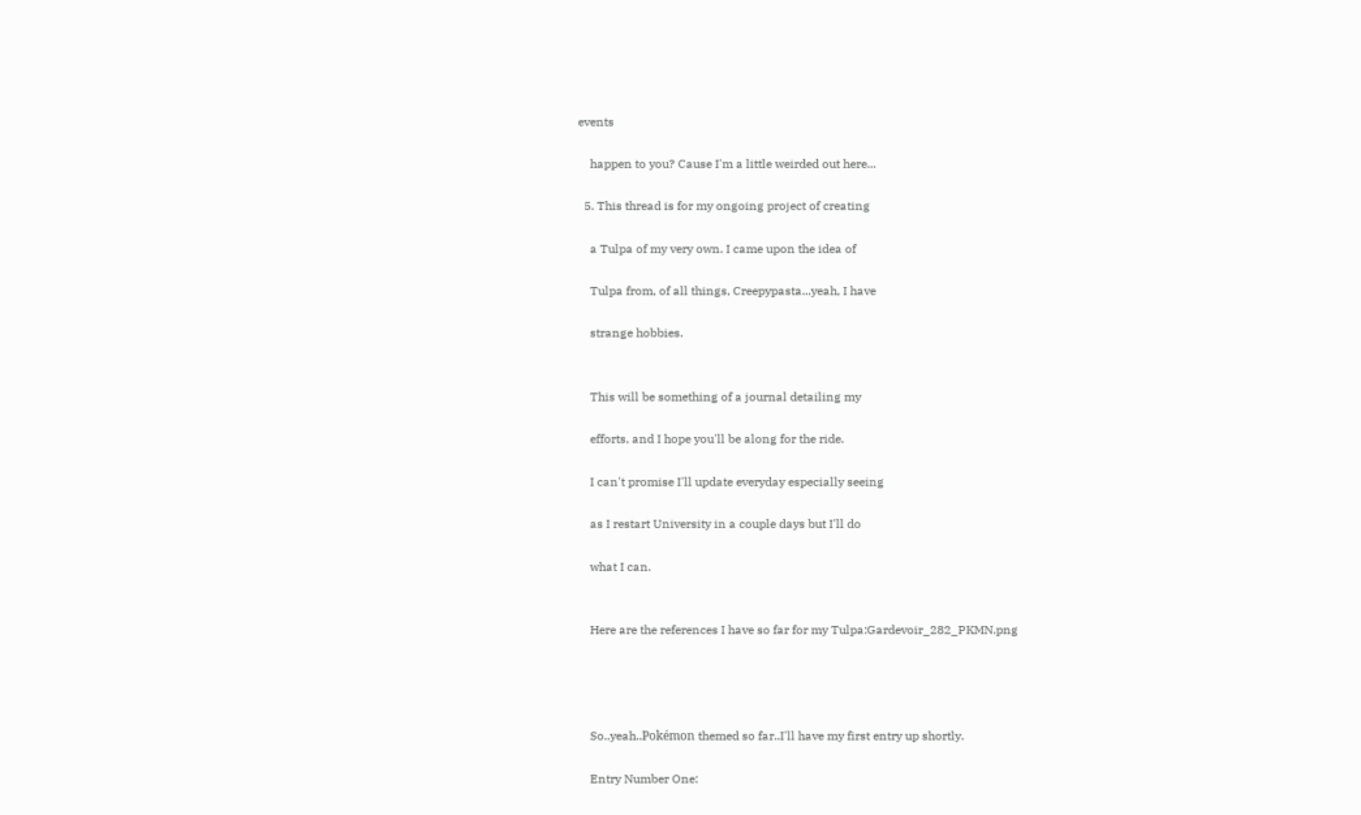events

    happen to you? Cause I'm a little weirded out here...

  5. This thread is for my ongoing project of creating

    a Tulpa of my very own. I came upon the idea of

    Tulpa from, of all things, Creepypasta...yeah, I have

    strange hobbies.


    This will be something of a journal detailing my

    efforts, and I hope you'll be along for the ride.

    I can't promise I'll update everyday especially seeing

    as I restart University in a couple days but I'll do

    what I can.


    Here are the references I have so far for my Tulpa:Gardevoir_282_PKMN.png




    So..yeah..Pokémon themed so far..I'll have my first entry up shortly.

    Entry Number One: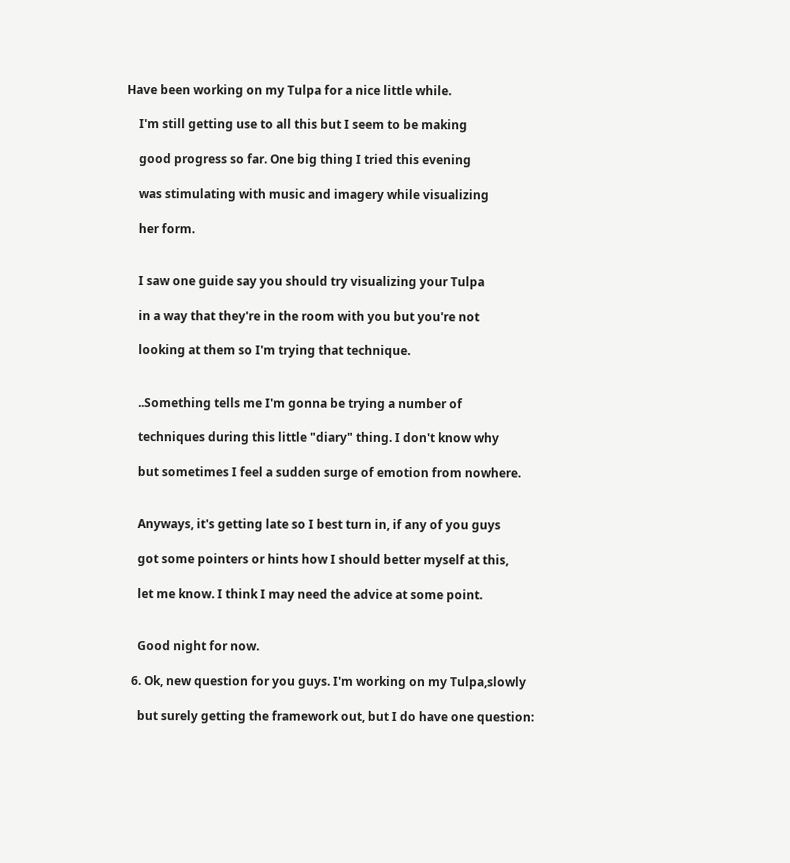Have been working on my Tulpa for a nice little while.

    I'm still getting use to all this but I seem to be making

    good progress so far. One big thing I tried this evening

    was stimulating with music and imagery while visualizing

    her form.


    I saw one guide say you should try visualizing your Tulpa

    in a way that they're in the room with you but you're not

    looking at them so I'm trying that technique.


    ..Something tells me I'm gonna be trying a number of

    techniques during this little "diary" thing. I don't know why

    but sometimes I feel a sudden surge of emotion from nowhere.


    Anyways, it's getting late so I best turn in, if any of you guys

    got some pointers or hints how I should better myself at this,

    let me know. I think I may need the advice at some point.


    Good night for now.

  6. Ok, new question for you guys. I'm working on my Tulpa,slowly

    but surely getting the framework out, but I do have one question: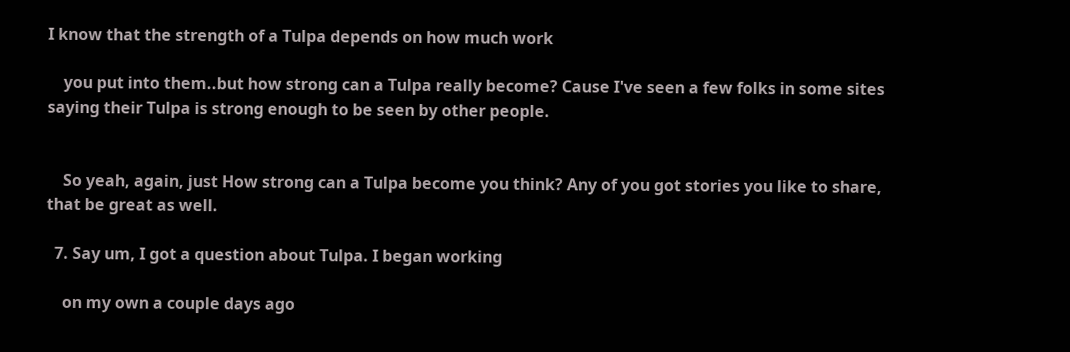I know that the strength of a Tulpa depends on how much work

    you put into them..but how strong can a Tulpa really become? Cause I've seen a few folks in some sites saying their Tulpa is strong enough to be seen by other people.


    So yeah, again, just How strong can a Tulpa become you think? Any of you got stories you like to share, that be great as well.

  7. Say um, I got a question about Tulpa. I began working

    on my own a couple days ago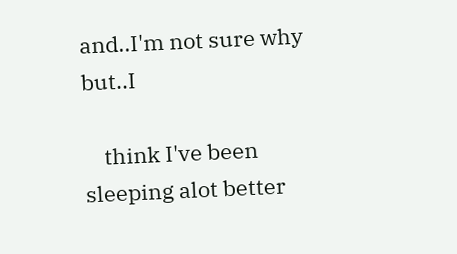and..I'm not sure why but..I

    think I've been sleeping alot better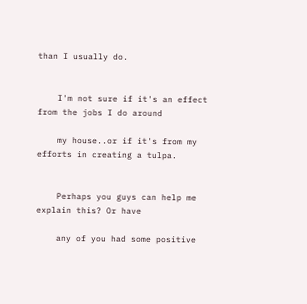than I usually do.


    I'm not sure if it's an effect from the jobs I do around

    my house..or if it's from my efforts in creating a tulpa.


    Perhaps you guys can help me explain this? Or have

    any of you had some positive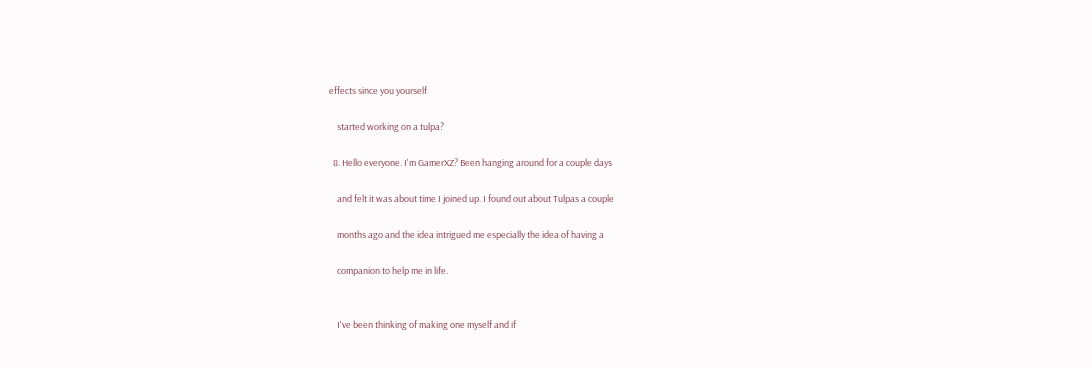effects since you yourself

    started working on a tulpa?

  8. Hello everyone. I'm GamerXZ? Been hanging around for a couple days

    and felt it was about time I joined up. I found out about Tulpas a couple

    months ago and the idea intrigued me especially the idea of having a

    companion to help me in life.


    I've been thinking of making one myself and if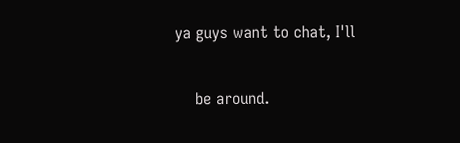ya guys want to chat, I'll

    be around.